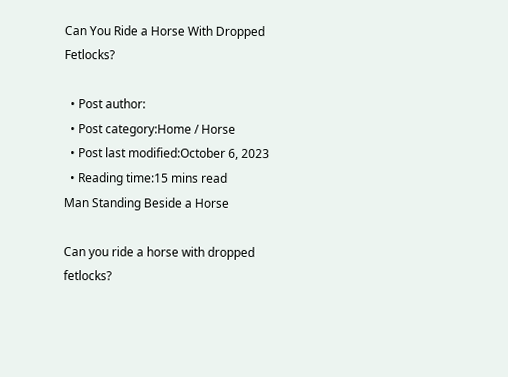Can You Ride a Horse With Dropped Fetlocks?

  • Post author:
  • Post category:Home / Horse
  • Post last modified:October 6, 2023
  • Reading time:15 mins read
Man Standing Beside a Horse

Can you ride a horse with dropped fetlocks?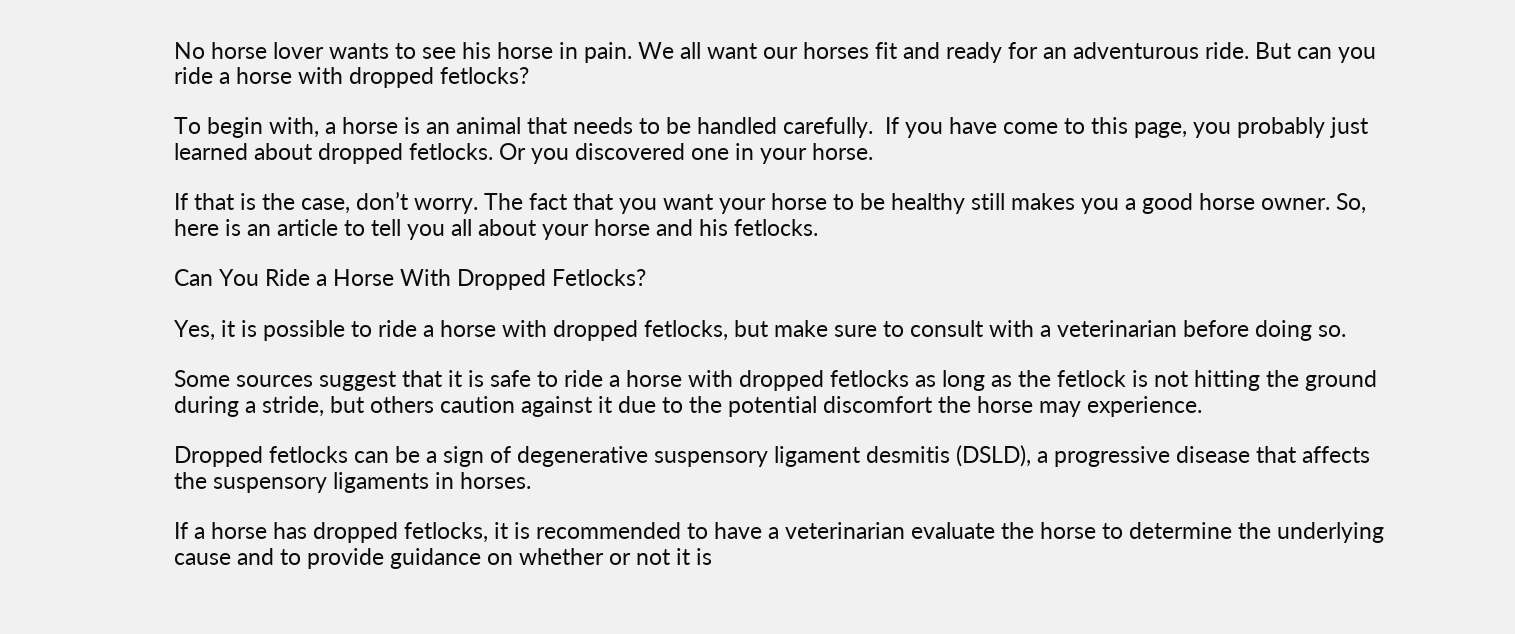No horse lover wants to see his horse in pain. We all want our horses fit and ready for an adventurous ride. But can you ride a horse with dropped fetlocks?

To begin with, a horse is an animal that needs to be handled carefully.  If you have come to this page, you probably just learned about dropped fetlocks. Or you discovered one in your horse.

If that is the case, don’t worry. The fact that you want your horse to be healthy still makes you a good horse owner. So, here is an article to tell you all about your horse and his fetlocks.

Can You Ride a Horse With Dropped Fetlocks?

Yes, it is possible to ride a horse with dropped fetlocks, but make sure to consult with a veterinarian before doing so.

Some sources suggest that it is safe to ride a horse with dropped fetlocks as long as the fetlock is not hitting the ground during a stride, but others caution against it due to the potential discomfort the horse may experience.

Dropped fetlocks can be a sign of degenerative suspensory ligament desmitis (DSLD), a progressive disease that affects the suspensory ligaments in horses.

If a horse has dropped fetlocks, it is recommended to have a veterinarian evaluate the horse to determine the underlying cause and to provide guidance on whether or not it is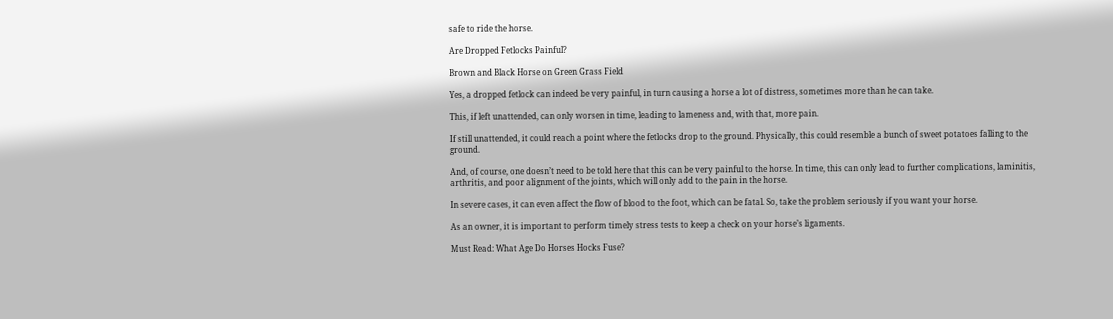safe to ride the horse.

Are Dropped Fetlocks Painful?

Brown and Black Horse on Green Grass Field

Yes, a dropped fetlock can indeed be very painful, in turn causing a horse a lot of distress, sometimes more than he can take.

This, if left unattended, can only worsen in time, leading to lameness and, with that, more pain.

If still unattended, it could reach a point where the fetlocks drop to the ground. Physically, this could resemble a bunch of sweet potatoes falling to the ground.

And, of course, one doesn’t need to be told here that this can be very painful to the horse. In time, this can only lead to further complications, laminitis, arthritis, and poor alignment of the joints, which will only add to the pain in the horse.

In severe cases, it can even affect the flow of blood to the foot, which can be fatal. So, take the problem seriously if you want your horse.

As an owner, it is important to perform timely stress tests to keep a check on your horse’s ligaments.

Must Read: What Age Do Horses Hocks Fuse?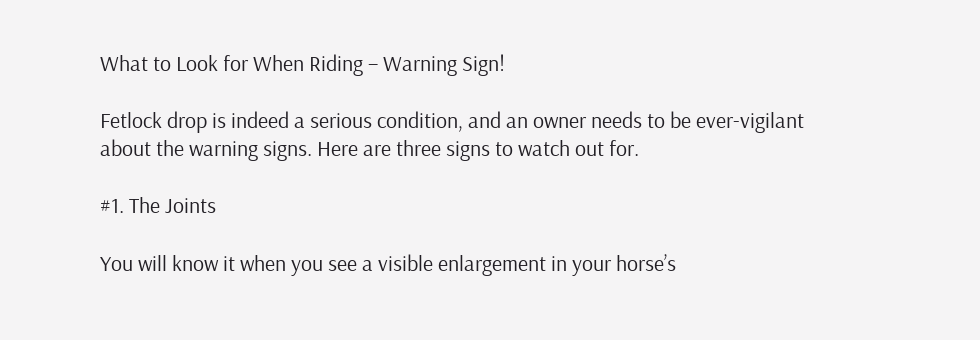What to Look for When Riding – Warning Sign!

Fetlock drop is indeed a serious condition, and an owner needs to be ever-vigilant about the warning signs. Here are three signs to watch out for.

#1. The Joints

You will know it when you see a visible enlargement in your horse’s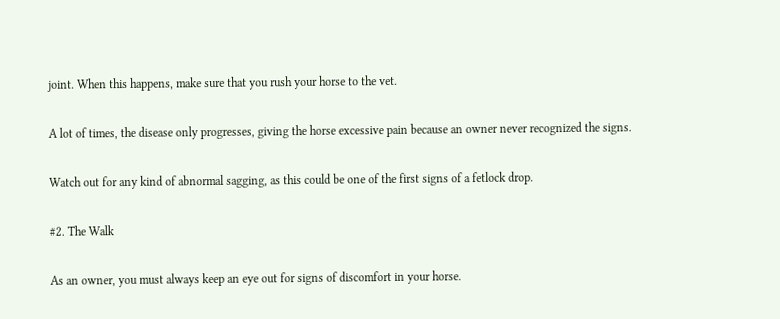joint. When this happens, make sure that you rush your horse to the vet.

A lot of times, the disease only progresses, giving the horse excessive pain because an owner never recognized the signs.

Watch out for any kind of abnormal sagging, as this could be one of the first signs of a fetlock drop.

#2. The Walk

As an owner, you must always keep an eye out for signs of discomfort in your horse.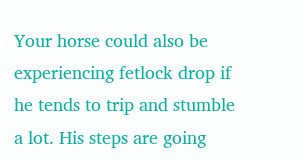Your horse could also be experiencing fetlock drop if he tends to trip and stumble a lot. His steps are going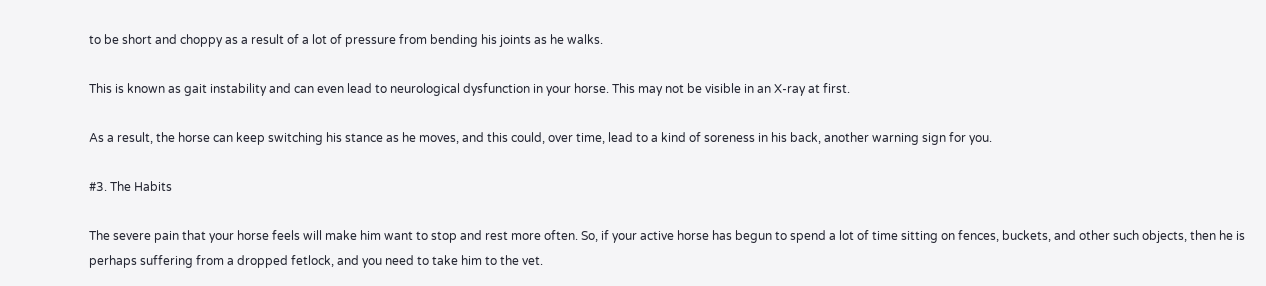to be short and choppy as a result of a lot of pressure from bending his joints as he walks.

This is known as gait instability and can even lead to neurological dysfunction in your horse. This may not be visible in an X-ray at first.

As a result, the horse can keep switching his stance as he moves, and this could, over time, lead to a kind of soreness in his back, another warning sign for you.

#3. The Habits

The severe pain that your horse feels will make him want to stop and rest more often. So, if your active horse has begun to spend a lot of time sitting on fences, buckets, and other such objects, then he is perhaps suffering from a dropped fetlock, and you need to take him to the vet.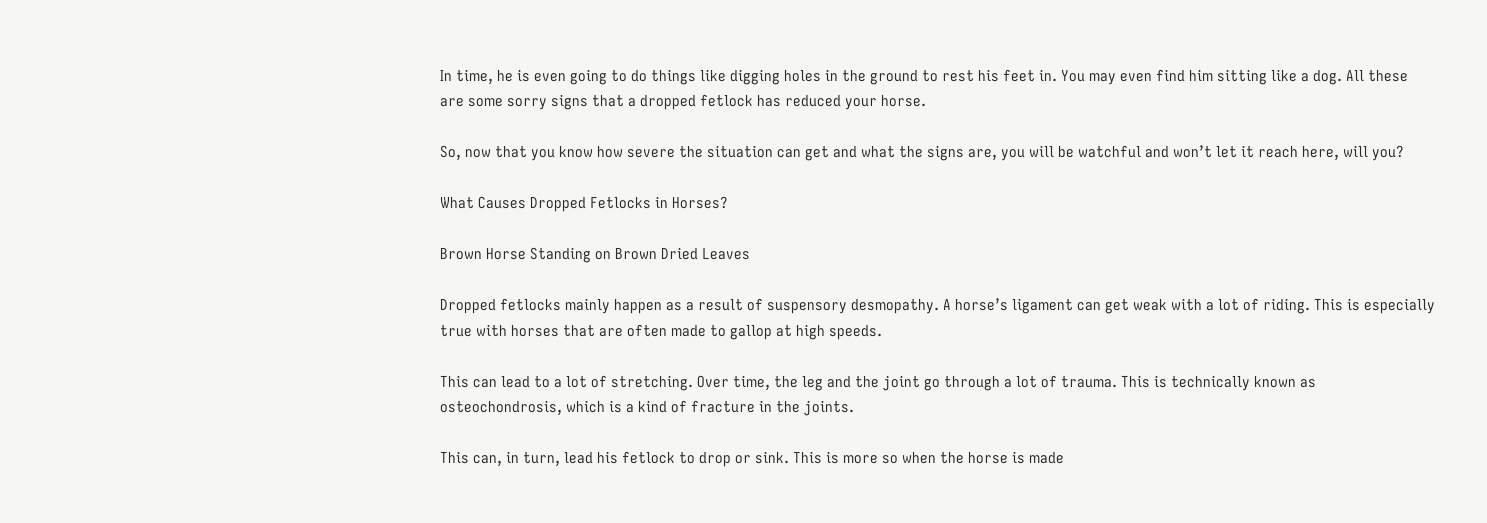In time, he is even going to do things like digging holes in the ground to rest his feet in. You may even find him sitting like a dog. All these are some sorry signs that a dropped fetlock has reduced your horse.

So, now that you know how severe the situation can get and what the signs are, you will be watchful and won’t let it reach here, will you?

What Causes Dropped Fetlocks in Horses?

Brown Horse Standing on Brown Dried Leaves

Dropped fetlocks mainly happen as a result of suspensory desmopathy. A horse’s ligament can get weak with a lot of riding. This is especially true with horses that are often made to gallop at high speeds.

This can lead to a lot of stretching. Over time, the leg and the joint go through a lot of trauma. This is technically known as osteochondrosis, which is a kind of fracture in the joints.

This can, in turn, lead his fetlock to drop or sink. This is more so when the horse is made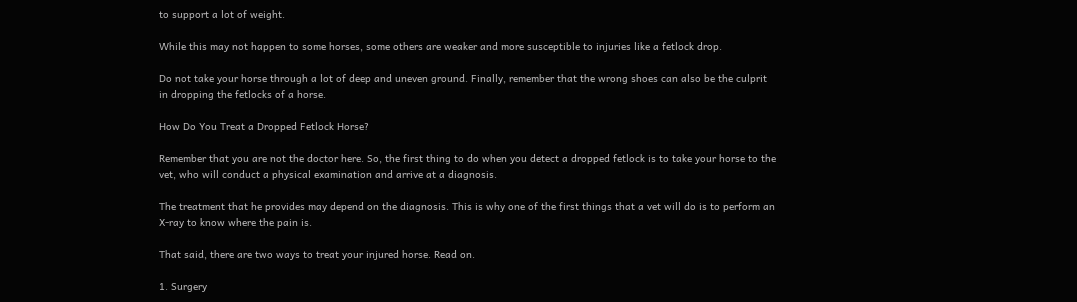to support a lot of weight.

While this may not happen to some horses, some others are weaker and more susceptible to injuries like a fetlock drop.

Do not take your horse through a lot of deep and uneven ground. Finally, remember that the wrong shoes can also be the culprit in dropping the fetlocks of a horse.

How Do You Treat a Dropped Fetlock Horse?

Remember that you are not the doctor here. So, the first thing to do when you detect a dropped fetlock is to take your horse to the vet, who will conduct a physical examination and arrive at a diagnosis.

The treatment that he provides may depend on the diagnosis. This is why one of the first things that a vet will do is to perform an X-ray to know where the pain is.

That said, there are two ways to treat your injured horse. Read on.

1. Surgery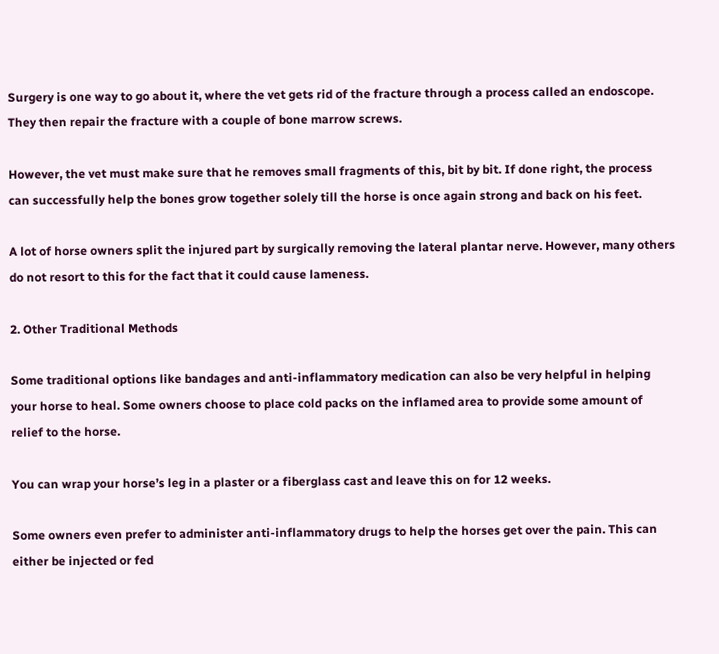Surgery is one way to go about it, where the vet gets rid of the fracture through a process called an endoscope. They then repair the fracture with a couple of bone marrow screws.

However, the vet must make sure that he removes small fragments of this, bit by bit. If done right, the process can successfully help the bones grow together solely till the horse is once again strong and back on his feet.

A lot of horse owners split the injured part by surgically removing the lateral plantar nerve. However, many others do not resort to this for the fact that it could cause lameness.

2. Other Traditional Methods

Some traditional options like bandages and anti-inflammatory medication can also be very helpful in helping your horse to heal. Some owners choose to place cold packs on the inflamed area to provide some amount of relief to the horse.

You can wrap your horse’s leg in a plaster or a fiberglass cast and leave this on for 12 weeks.

Some owners even prefer to administer anti-inflammatory drugs to help the horses get over the pain. This can either be injected or fed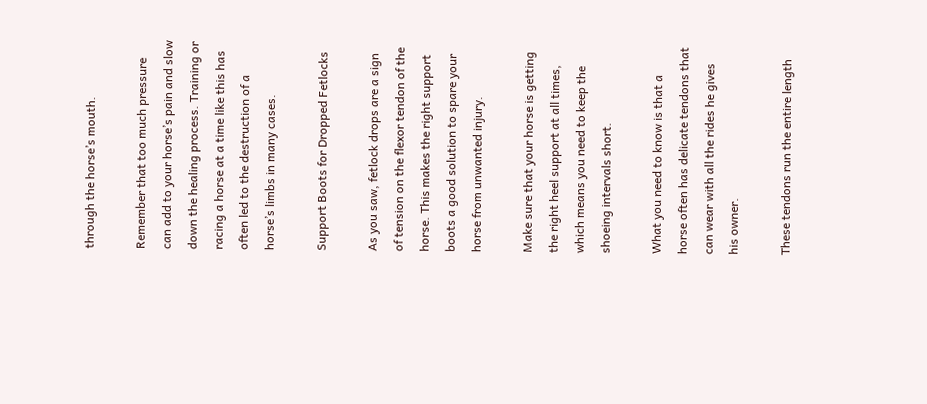through the horse’s mouth.

Remember that too much pressure can add to your horse’s pain and slow down the healing process. Training or racing a horse at a time like this has often led to the destruction of a horse’s limbs in many cases.

Support Boots for Dropped Fetlocks

As you saw, fetlock drops are a sign of tension on the flexor tendon of the horse. This makes the right support boots a good solution to spare your horse from unwanted injury.

Make sure that your horse is getting the right heel support at all times, which means you need to keep the shoeing intervals short.

What you need to know is that a horse often has delicate tendons that can wear with all the rides he gives his owner.

These tendons run the entire length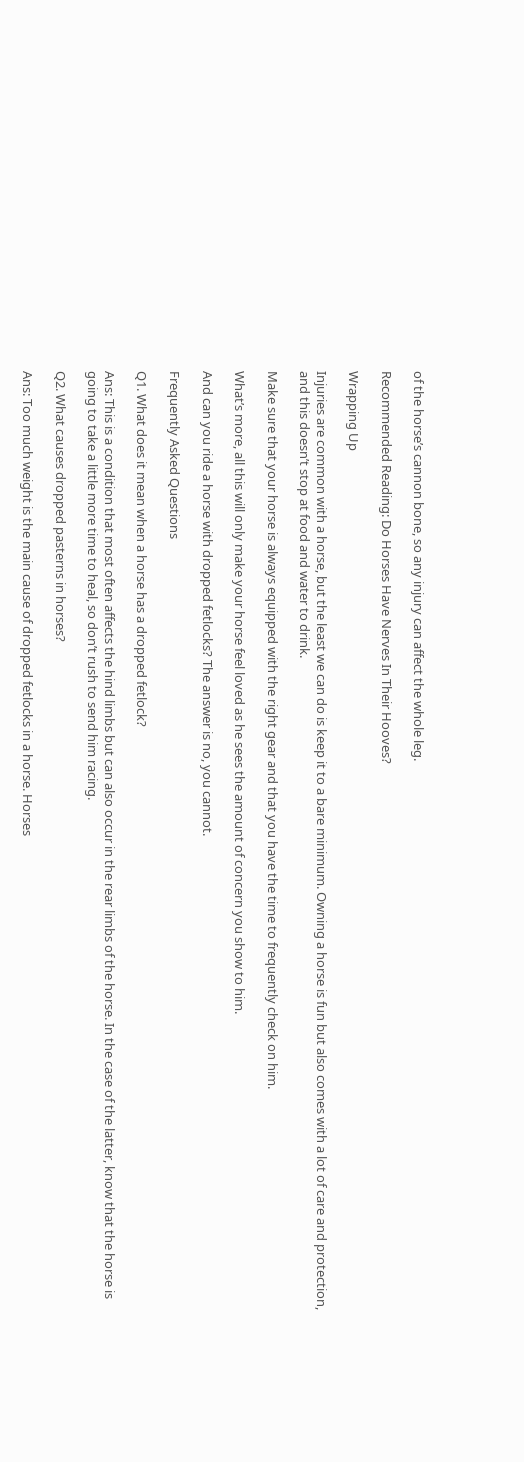of the horse’s cannon bone, so any injury can affect the whole leg.

Recommended Reading: Do Horses Have Nerves In Their Hooves?

Wrapping Up

Injuries are common with a horse, but the least we can do is keep it to a bare minimum. Owning a horse is fun but also comes with a lot of care and protection, and this doesn’t stop at food and water to drink.

Make sure that your horse is always equipped with the right gear and that you have the time to frequently check on him.

What’s more, all this will only make your horse feel loved as he sees the amount of concern you show to him.

And can you ride a horse with dropped fetlocks? The answer is no, you cannot.

Frequently Asked Questions

Q1. What does it mean when a horse has a dropped fetlock?

Ans: This is a condition that most often affects the hind limbs but can also occur in the rear limbs of the horse. In the case of the latter, know that the horse is going to take a little more time to heal, so don’t rush to send him racing.

Q2. What causes dropped pasterns in horses?

Ans: Too much weight is the main cause of dropped fetlocks in a horse. Horses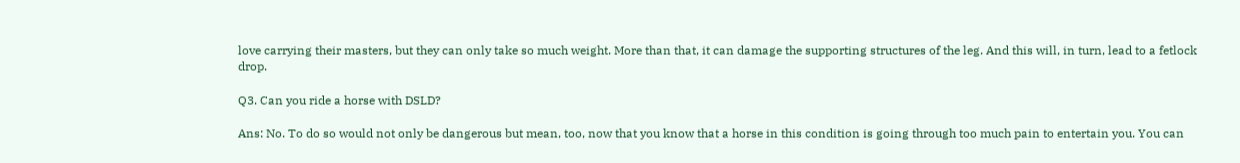love carrying their masters, but they can only take so much weight. More than that, it can damage the supporting structures of the leg. And this will, in turn, lead to a fetlock drop.

Q3. Can you ride a horse with DSLD?

Ans: No. To do so would not only be dangerous but mean, too, now that you know that a horse in this condition is going through too much pain to entertain you. You can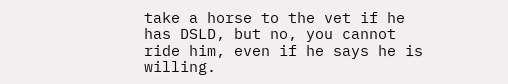take a horse to the vet if he has DSLD, but no, you cannot ride him, even if he says he is willing.